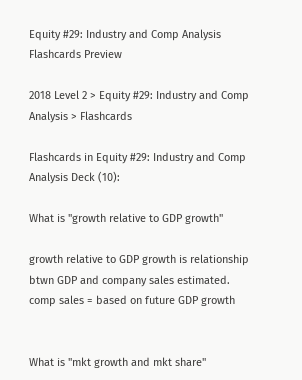Equity #29: Industry and Comp Analysis Flashcards Preview

2018 Level 2 > Equity #29: Industry and Comp Analysis > Flashcards

Flashcards in Equity #29: Industry and Comp Analysis Deck (10):

What is "growth relative to GDP growth"

growth relative to GDP growth is relationship btwn GDP and company sales estimated.
comp sales = based on future GDP growth


What is "mkt growth and mkt share"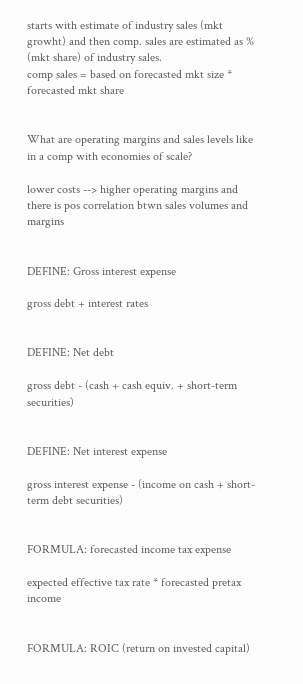starts with estimate of industry sales (mkt growht) and then comp. sales are estimated as % (mkt share) of industry sales.
comp sales = based on forecasted mkt size * forecasted mkt share


What are operating margins and sales levels like in a comp with economies of scale?

lower costs --> higher operating margins and there is pos correlation btwn sales volumes and margins


DEFINE: Gross interest expense

gross debt + interest rates


DEFINE: Net debt

gross debt - (cash + cash equiv. + short-term securities)


DEFINE: Net interest expense

gross interest expense - (income on cash + short-term debt securities)


FORMULA: forecasted income tax expense

expected effective tax rate * forecasted pretax income


FORMULA: ROIC (return on invested capital)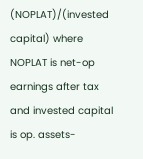(NOPLAT)/(invested capital) where NOPLAT is net-op earnings after tax and invested capital is op. assets-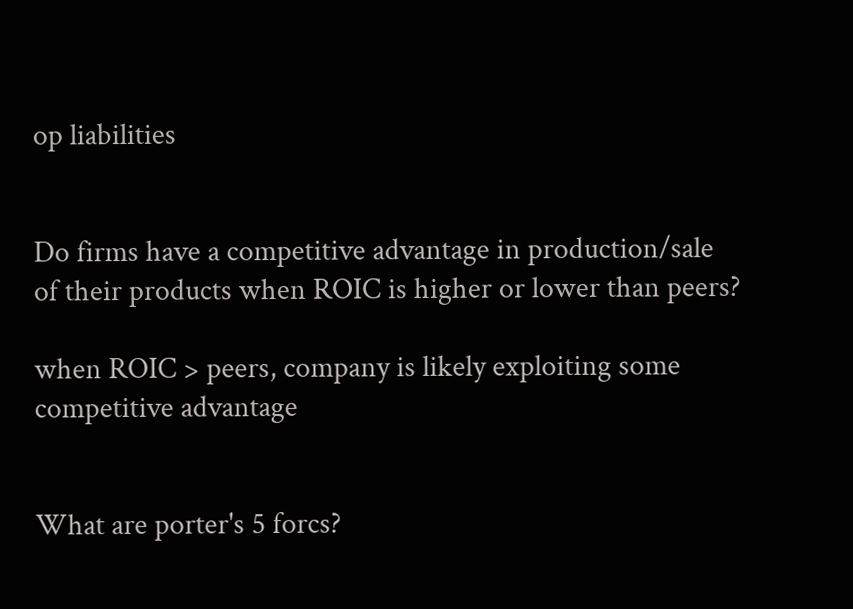op liabilities


Do firms have a competitive advantage in production/sale of their products when ROIC is higher or lower than peers?

when ROIC > peers, company is likely exploiting some competitive advantage


What are porter's 5 forcs?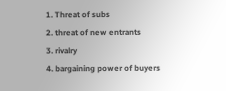1. Threat of subs
2. threat of new entrants
3. rivalry
4. bargaining power of buyers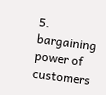5. bargaining power of customers